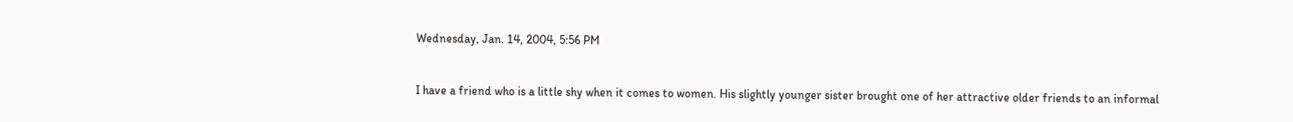Wednesday, Jan. 14, 2004, 5:56 PM


I have a friend who is a little shy when it comes to women. His slightly younger sister brought one of her attractive older friends to an informal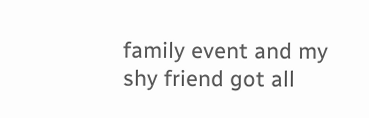family event and my shy friend got all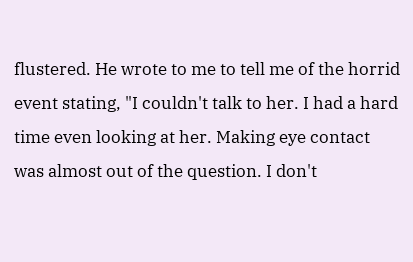flustered. He wrote to me to tell me of the horrid event stating, "I couldn't talk to her. I had a hard time even looking at her. Making eye contact was almost out of the question. I don't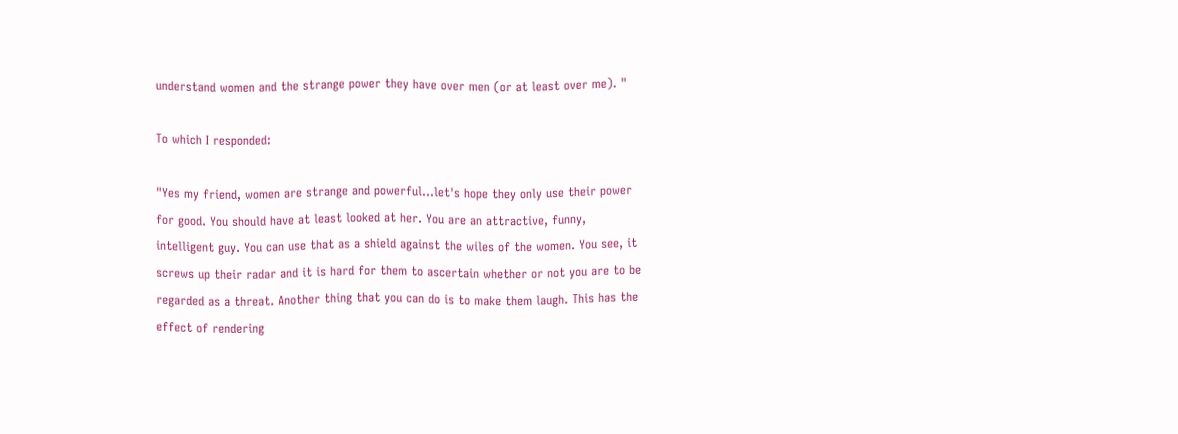understand women and the strange power they have over men (or at least over me). "

To which I responded:

"Yes my friend, women are strange and powerful...let's hope they only use their power for good. You should have at least looked at her. You are an attractive, funny, intelligent guy. You can use that as a shield against the wiles of the women. You see, it screws up their radar and it is hard for them to ascertain whether or not you are to be regarded as a threat. Another thing that you can do is to make them laugh. This has the effect of rendering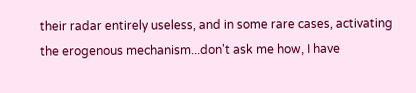their radar entirely useless, and in some rare cases, activating the erogenous mechanism...don't ask me how, I have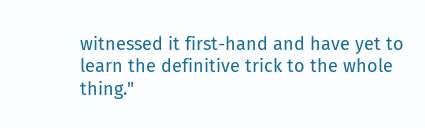witnessed it first-hand and have yet to learn the definitive trick to the whole thing."